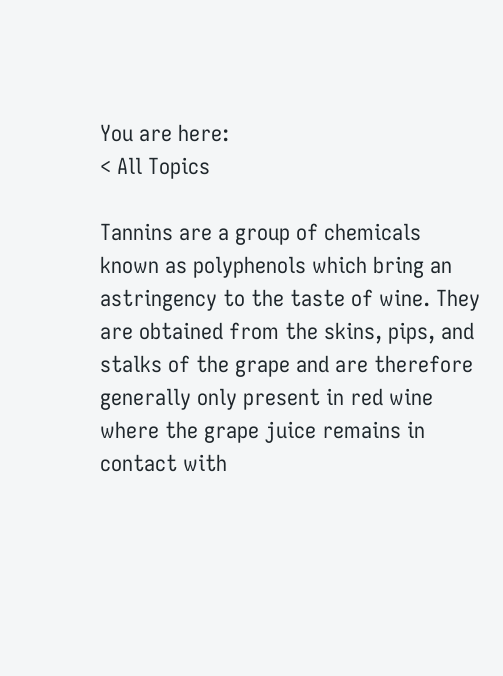You are here:
< All Topics

Tannins are a group of chemicals known as polyphenols which bring an astringency to the taste of wine. They are obtained from the skins, pips, and stalks of the grape and are therefore generally only present in red wine where the grape juice remains in contact with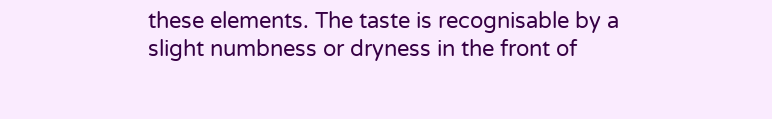these elements. The taste is recognisable by a slight numbness or dryness in the front of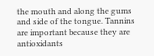the mouth and along the gums and side of the tongue. Tannins are important because they are antioxidants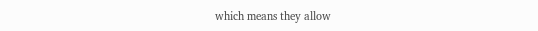which means they allow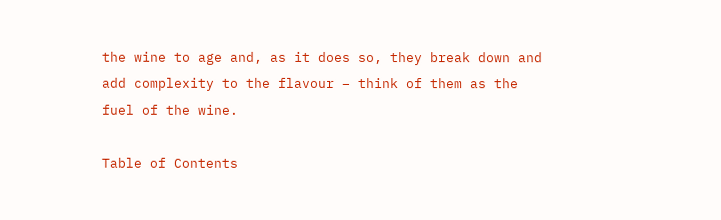the wine to age and, as it does so, they break down and add complexity to the flavour – think of them as the fuel of the wine.

Table of Contents